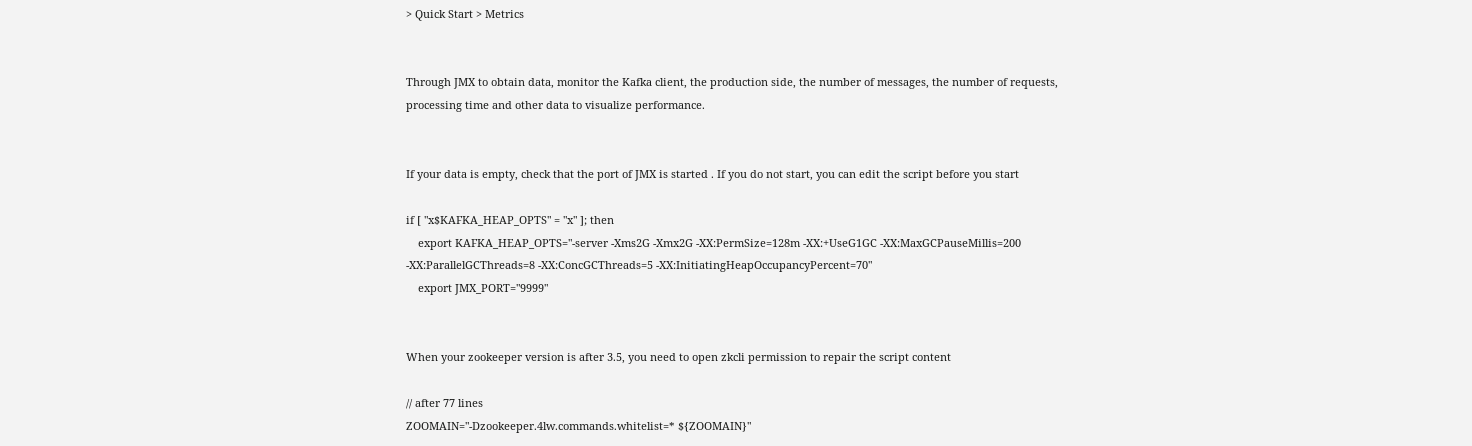> Quick Start > Metrics


Through JMX to obtain data, monitor the Kafka client, the production side, the number of messages, the number of requests, processing time and other data to visualize performance.


If your data is empty, check that the port of JMX is started . If you do not start, you can edit the script before you start

if [ "x$KAFKA_HEAP_OPTS" = "x" ]; then
    export KAFKA_HEAP_OPTS="-server -Xms2G -Xmx2G -XX:PermSize=128m -XX:+UseG1GC -XX:MaxGCPauseMillis=200 -XX:ParallelGCThreads=8 -XX:ConcGCThreads=5 -XX:InitiatingHeapOccupancyPercent=70"
    export JMX_PORT="9999"


When your zookeeper version is after 3.5, you need to open zkcli permission to repair the script content

// after 77 lines
ZOOMAIN="-Dzookeeper.4lw.commands.whitelist=* ${ZOOMAIN}"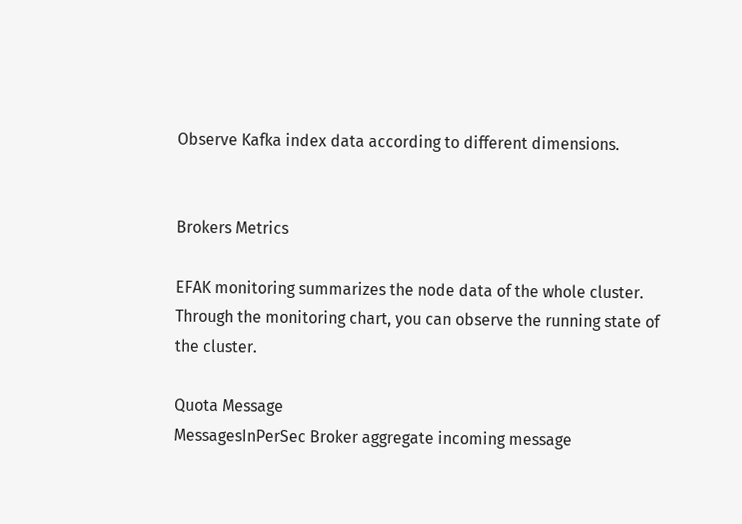Observe Kafka index data according to different dimensions.


Brokers Metrics

EFAK monitoring summarizes the node data of the whole cluster. Through the monitoring chart, you can observe the running state of the cluster.

Quota Message
MessagesInPerSec Broker aggregate incoming message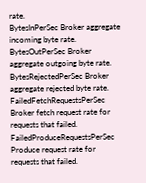rate.
BytesInPerSec Broker aggregate incoming byte rate.
BytesOutPerSec Broker aggregate outgoing byte rate.
BytesRejectedPerSec Broker aggregate rejected byte rate.
FailedFetchRequestsPerSec Broker fetch request rate for requests that failed.
FailedProduceRequestsPerSec Produce request rate for requests that failed.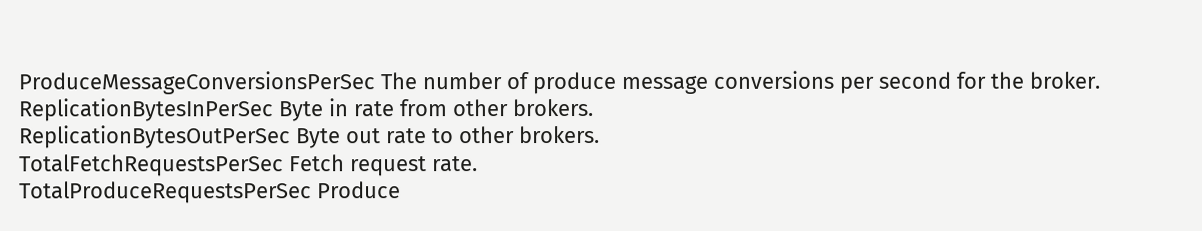ProduceMessageConversionsPerSec The number of produce message conversions per second for the broker.
ReplicationBytesInPerSec Byte in rate from other brokers.
ReplicationBytesOutPerSec Byte out rate to other brokers.
TotalFetchRequestsPerSec Fetch request rate.
TotalProduceRequestsPerSec Produce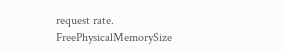request rate.
FreePhysicalMemorySize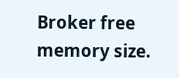Broker free memory size.